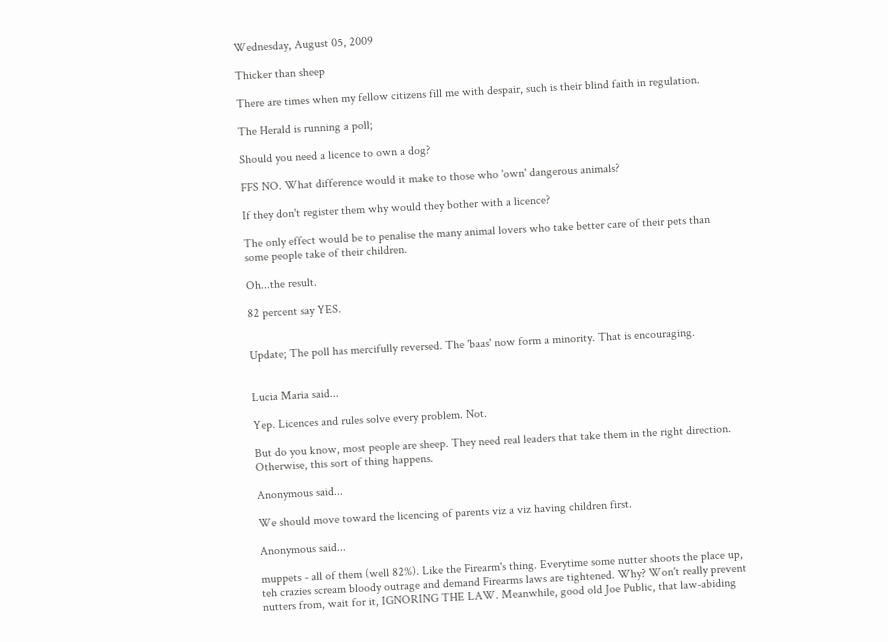Wednesday, August 05, 2009

Thicker than sheep

There are times when my fellow citizens fill me with despair, such is their blind faith in regulation.

The Herald is running a poll;

Should you need a licence to own a dog?

FFS NO. What difference would it make to those who 'own' dangerous animals?

If they don't register them why would they bother with a licence?

The only effect would be to penalise the many animal lovers who take better care of their pets than some people take of their children.

Oh...the result.

82 percent say YES.


Update; The poll has mercifully reversed. The 'baas' now form a minority. That is encouraging.


Lucia Maria said...

Yep. Licences and rules solve every problem. Not.

But do you know, most people are sheep. They need real leaders that take them in the right direction. Otherwise, this sort of thing happens.

Anonymous said...

We should move toward the licencing of parents viz a viz having children first.

Anonymous said...

muppets - all of them (well 82%). Like the Firearm's thing. Everytime some nutter shoots the place up, teh crazies scream bloody outrage and demand Firearms laws are tightened. Why? Won't really prevent nutters from, wait for it, IGNORING THE LAW. Meanwhile, good old Joe Public, that law-abiding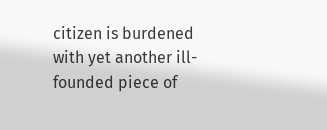citizen is burdened with yet another ill-founded piece of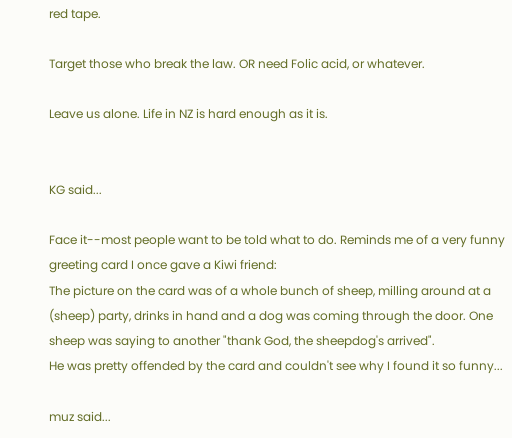red tape.

Target those who break the law. OR need Folic acid, or whatever.

Leave us alone. Life in NZ is hard enough as it is.


KG said...

Face it--most people want to be told what to do. Reminds me of a very funny greeting card I once gave a Kiwi friend:
The picture on the card was of a whole bunch of sheep, milling around at a (sheep) party, drinks in hand and a dog was coming through the door. One sheep was saying to another "thank God, the sheepdog's arrived".
He was pretty offended by the card and couldn't see why I found it so funny...

muz said...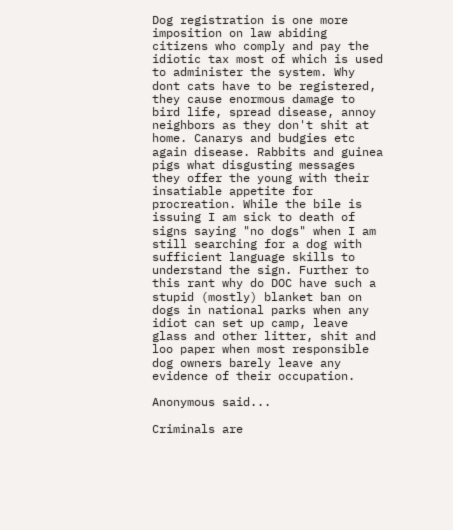Dog registration is one more imposition on law abiding citizens who comply and pay the idiotic tax most of which is used to administer the system. Why dont cats have to be registered, they cause enormous damage to bird life, spread disease, annoy neighbors as they don't shit at home. Canarys and budgies etc again disease. Rabbits and guinea pigs what disgusting messages they offer the young with their insatiable appetite for procreation. While the bile is issuing I am sick to death of signs saying "no dogs" when I am still searching for a dog with sufficient language skills to understand the sign. Further to this rant why do DOC have such a stupid (mostly) blanket ban on dogs in national parks when any idiot can set up camp, leave glass and other litter, shit and loo paper when most responsible dog owners barely leave any evidence of their occupation.

Anonymous said...

Criminals are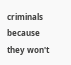criminals because they won't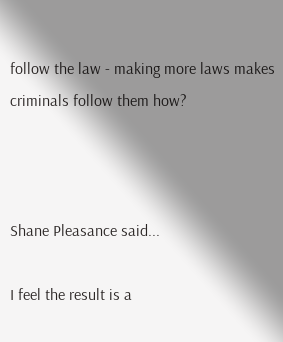follow the law - making more laws makes criminals follow them how?



Shane Pleasance said...

I feel the result is a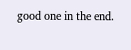good one in the end.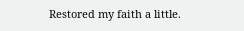Restored my faith a little.